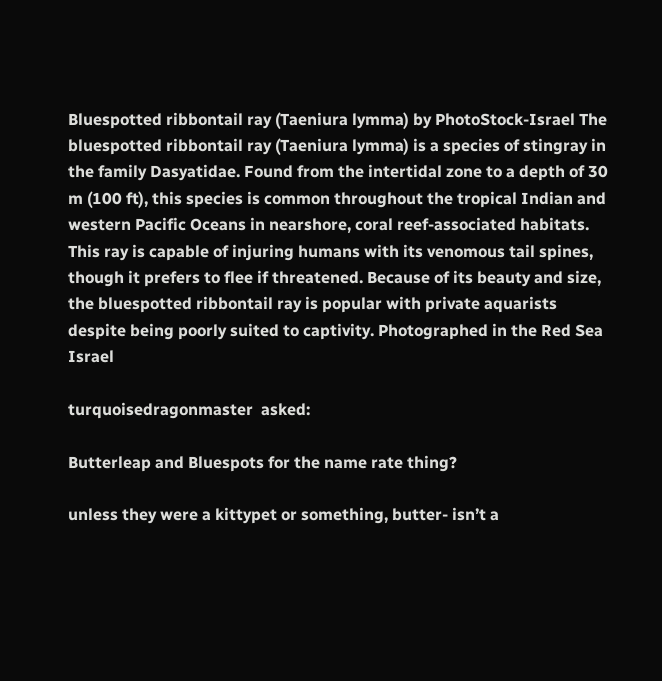Bluespotted ribbontail ray (Taeniura lymma) by PhotoStock-Israel The bluespotted ribbontail ray (Taeniura lymma) is a species of stingray in the family Dasyatidae. Found from the intertidal zone to a depth of 30 m (100 ft), this species is common throughout the tropical Indian and western Pacific Oceans in nearshore, coral reef-associated habitats. This ray is capable of injuring humans with its venomous tail spines, though it prefers to flee if threatened. Because of its beauty and size, the bluespotted ribbontail ray is popular with private aquarists despite being poorly suited to captivity. Photographed in the Red Sea Israel

turquoisedragonmaster  asked:

Butterleap and Bluespots for the name rate thing?

unless they were a kittypet or something, butter- isn’t a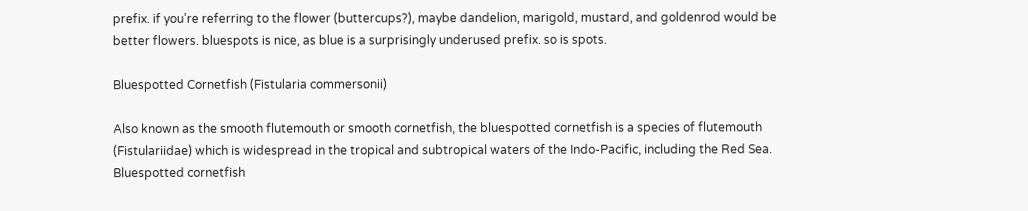prefix. if you’re referring to the flower (buttercups?), maybe dandelion, marigold, mustard, and goldenrod would be better flowers. bluespots is nice, as blue is a surprisingly underused prefix. so is spots.

Bluespotted Cornetfish (Fistularia commersonii)

Also known as the smooth flutemouth or smooth cornetfish, the bluespotted cornetfish is a species of flutemouth (Fistulariidae) which is widespread in the tropical and subtropical waters of the Indo-Pacific, including the Red Sea. Bluespotted cornetfish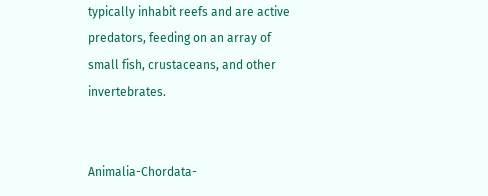typically inhabit reefs and are active predators, feeding on an array of small fish, crustaceans, and other invertebrates.


Animalia-Chordata-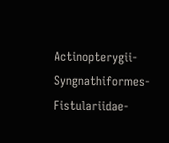Actinopterygii-Syngnathiformes-Fistulariidae-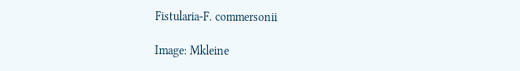Fistularia-F. commersonii

Image: Mkleine